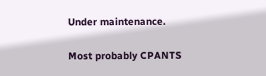Under maintenance.

Most probably CPANTS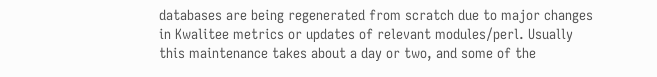databases are being regenerated from scratch due to major changes in Kwalitee metrics or updates of relevant modules/perl. Usually this maintenance takes about a day or two, and some of the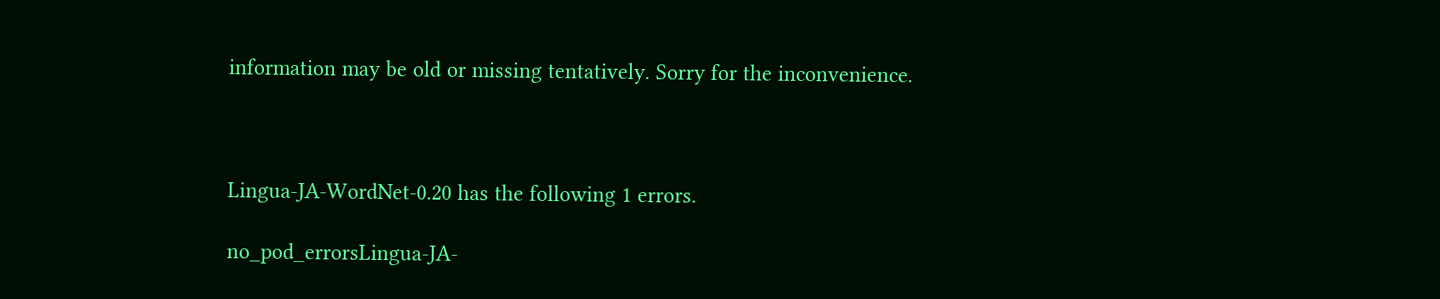information may be old or missing tentatively. Sorry for the inconvenience.



Lingua-JA-WordNet-0.20 has the following 1 errors.

no_pod_errorsLingua-JA-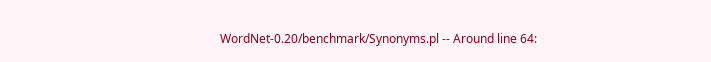WordNet-0.20/benchmark/Synonyms.pl -- Around line 64: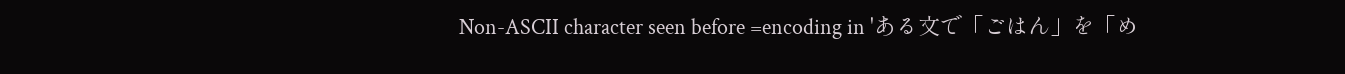Non-ASCII character seen before =encoding in 'ある文で「ごはん」を「め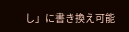し」に書き換え可能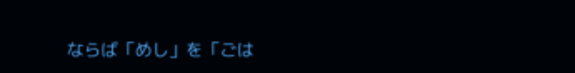ならば「めし」を「ごは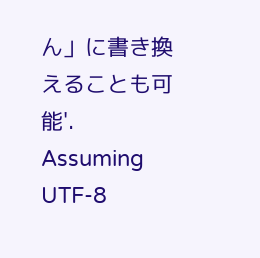ん」に書き換えることも可能'. Assuming UTF-8